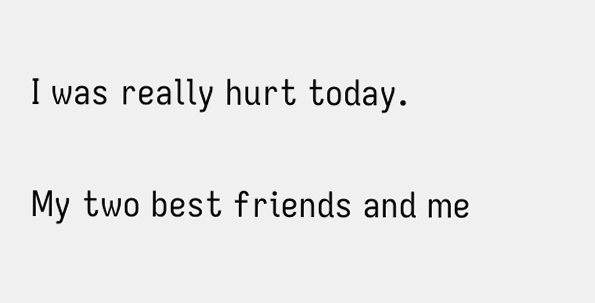I was really hurt today.

My two best friends and me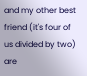and my other best friend (it's four of us divided by two) are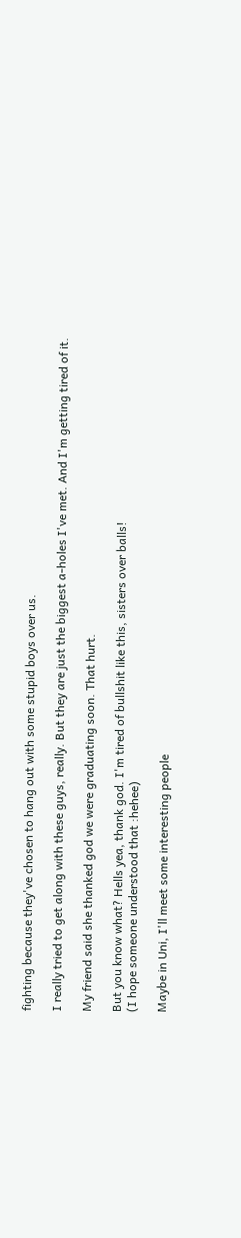fighting because they've chosen to hang out with some stupid boys over us.

I really tried to get along with these guys, really. But they are just the biggest a-holes I've met. And I'm getting tired of it.

My friend said she thanked god we were graduating soon. That hurt.

But you know what? Hells yea, thank god. I'm tired of bullshit like this, sisters over balls!
(I hope someone understood that :hehee)

Maybe in Uni, I'll meet some interesting people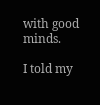with good minds.

I told my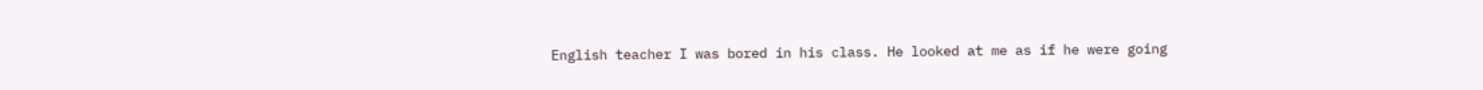English teacher I was bored in his class. He looked at me as if he were going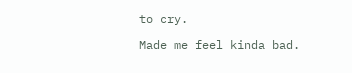to cry.

Made me feel kinda bad.